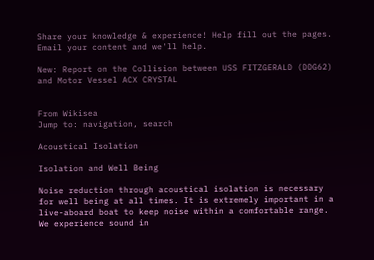Share your knowledge & experience! Help fill out the pages.
Email your content and we'll help.

New: Report on the Collision between USS FITZGERALD (DDG62) and Motor Vessel ACX CRYSTAL


From Wikisea
Jump to: navigation, search

Acoustical Isolation

Isolation and Well Being

Noise reduction through acoustical isolation is necessary for well being at all times. It is extremely important in a live-aboard boat to keep noise within a comfortable range. We experience sound in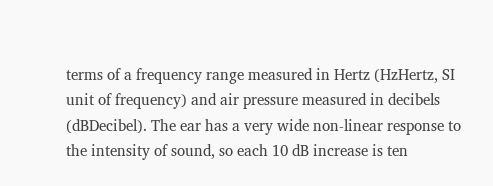terms of a frequency range measured in Hertz (HzHertz, SI unit of frequency) and air pressure measured in decibels (dBDecibel). The ear has a very wide non-linear response to the intensity of sound, so each 10 dB increase is ten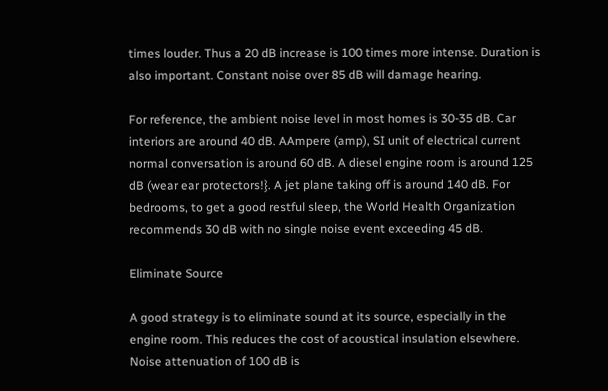times louder. Thus a 20 dB increase is 100 times more intense. Duration is also important. Constant noise over 85 dB will damage hearing.

For reference, the ambient noise level in most homes is 30-35 dB. Car interiors are around 40 dB. AAmpere (amp), SI unit of electrical current normal conversation is around 60 dB. A diesel engine room is around 125 dB (wear ear protectors!}. A jet plane taking off is around 140 dB. For bedrooms, to get a good restful sleep, the World Health Organization recommends 30 dB with no single noise event exceeding 45 dB.

Eliminate Source

A good strategy is to eliminate sound at its source, especially in the engine room. This reduces the cost of acoustical insulation elsewhere. Noise attenuation of 100 dB is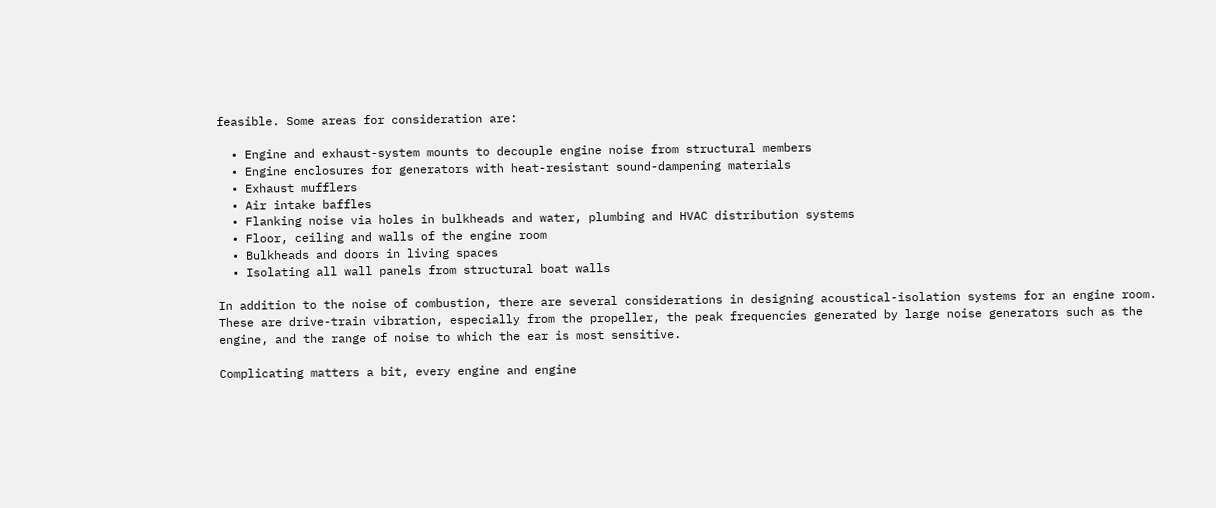feasible. Some areas for consideration are:

  • Engine and exhaust-system mounts to decouple engine noise from structural members
  • Engine enclosures for generators with heat-resistant sound-dampening materials
  • Exhaust mufflers
  • Air intake baffles
  • Flanking noise via holes in bulkheads and water, plumbing and HVAC distribution systems
  • Floor, ceiling and walls of the engine room
  • Bulkheads and doors in living spaces
  • Isolating all wall panels from structural boat walls

In addition to the noise of combustion, there are several considerations in designing acoustical-isolation systems for an engine room. These are drive-train vibration, especially from the propeller, the peak frequencies generated by large noise generators such as the engine, and the range of noise to which the ear is most sensitive.

Complicating matters a bit, every engine and engine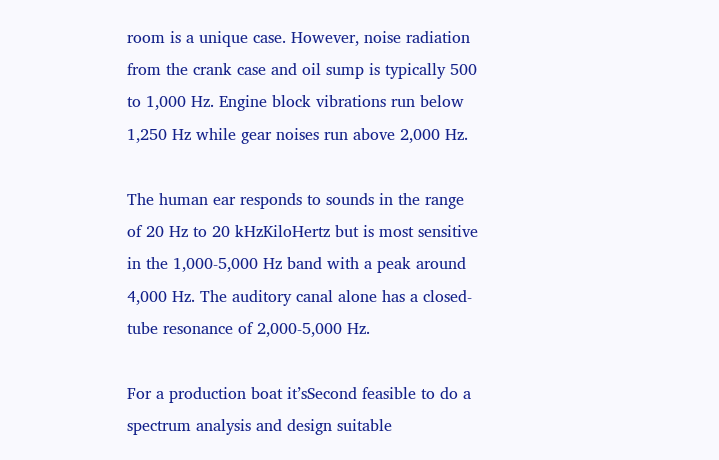room is a unique case. However, noise radiation from the crank case and oil sump is typically 500 to 1,000 Hz. Engine block vibrations run below 1,250 Hz while gear noises run above 2,000 Hz.

The human ear responds to sounds in the range of 20 Hz to 20 kHzKiloHertz but is most sensitive in the 1,000-5,000 Hz band with a peak around 4,000 Hz. The auditory canal alone has a closed-tube resonance of 2,000-5,000 Hz.

For a production boat it’sSecond feasible to do a spectrum analysis and design suitable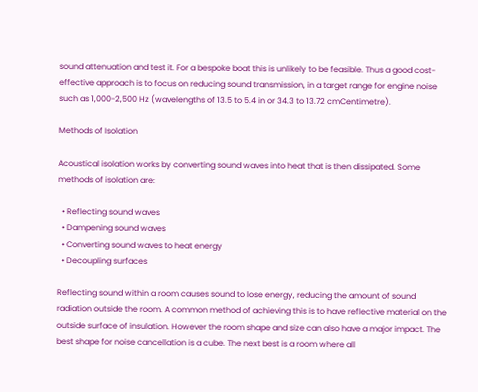sound attenuation and test it. For a bespoke boat this is unlikely to be feasible. Thus a good cost-effective approach is to focus on reducing sound transmission, in a target range for engine noise such as 1,000-2,500 Hz (wavelengths of 13.5 to 5.4 in or 34.3 to 13.72 cmCentimetre).

Methods of Isolation

Acoustical isolation works by converting sound waves into heat that is then dissipated. Some methods of isolation are:

  • Reflecting sound waves
  • Dampening sound waves
  • Converting sound waves to heat energy
  • Decoupling surfaces

Reflecting sound within a room causes sound to lose energy, reducing the amount of sound radiation outside the room. A common method of achieving this is to have reflective material on the outside surface of insulation. However the room shape and size can also have a major impact. The best shape for noise cancellation is a cube. The next best is a room where all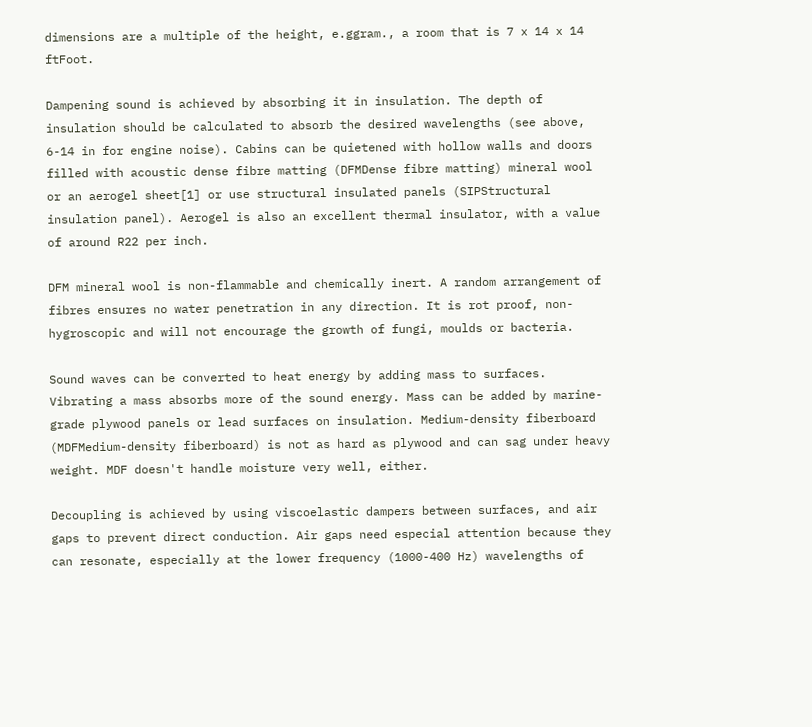dimensions are a multiple of the height, e.ggram., a room that is 7 x 14 x 14 ftFoot.

Dampening sound is achieved by absorbing it in insulation. The depth of insulation should be calculated to absorb the desired wavelengths (see above, 6-14 in for engine noise). Cabins can be quietened with hollow walls and doors filled with acoustic dense fibre matting (DFMDense fibre matting) mineral wool or an aerogel sheet[1] or use structural insulated panels (SIPStructural insulation panel). Aerogel is also an excellent thermal insulator, with a value of around R22 per inch.

DFM mineral wool is non-flammable and chemically inert. A random arrangement of fibres ensures no water penetration in any direction. It is rot proof, non-hygroscopic and will not encourage the growth of fungi, moulds or bacteria.

Sound waves can be converted to heat energy by adding mass to surfaces. Vibrating a mass absorbs more of the sound energy. Mass can be added by marine-grade plywood panels or lead surfaces on insulation. Medium-density fiberboard (MDFMedium-density fiberboard) is not as hard as plywood and can sag under heavy weight. MDF doesn't handle moisture very well, either.

Decoupling is achieved by using viscoelastic dampers between surfaces, and air gaps to prevent direct conduction. Air gaps need especial attention because they can resonate, especially at the lower frequency (1000-400 Hz) wavelengths of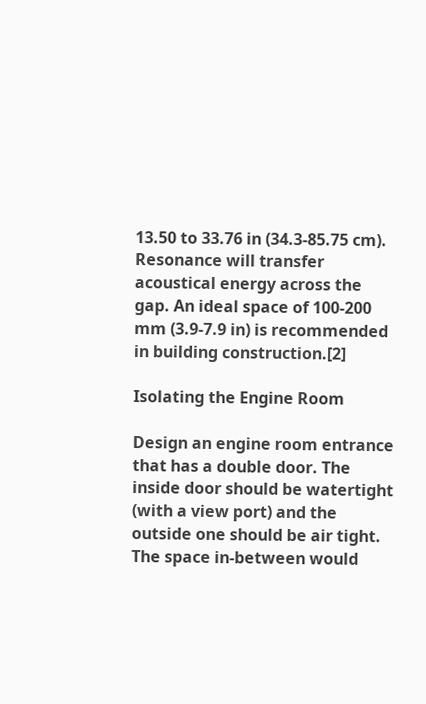13.50 to 33.76 in (34.3-85.75 cm). Resonance will transfer acoustical energy across the gap. An ideal space of 100-200 mm (3.9-7.9 in) is recommended in building construction.[2]

Isolating the Engine Room

Design an engine room entrance that has a double door. The inside door should be watertight (with a view port) and the outside one should be air tight. The space in-between would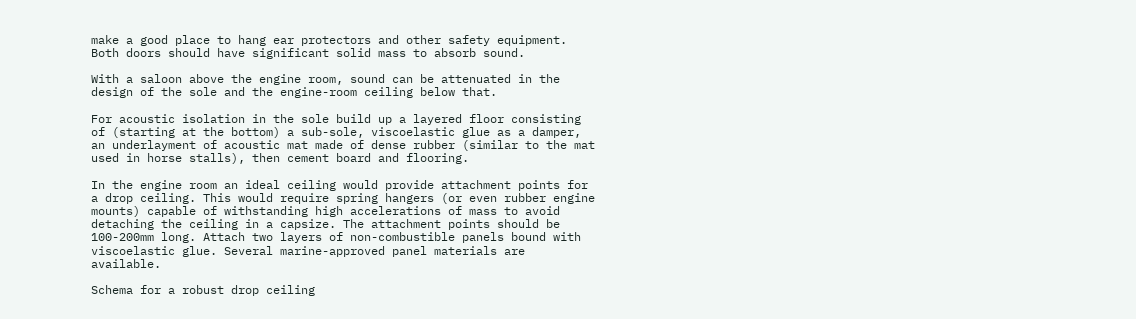make a good place to hang ear protectors and other safety equipment. Both doors should have significant solid mass to absorb sound.

With a saloon above the engine room, sound can be attenuated in the design of the sole and the engine-room ceiling below that.

For acoustic isolation in the sole build up a layered floor consisting of (starting at the bottom) a sub-sole, viscoelastic glue as a damper, an underlayment of acoustic mat made of dense rubber (similar to the mat used in horse stalls), then cement board and flooring.

In the engine room an ideal ceiling would provide attachment points for a drop ceiling. This would require spring hangers (or even rubber engine mounts) capable of withstanding high accelerations of mass to avoid detaching the ceiling in a capsize. The attachment points should be 100-200mm long. Attach two layers of non-combustible panels bound with viscoelastic glue. Several marine-approved panel materials are available.

Schema for a robust drop ceiling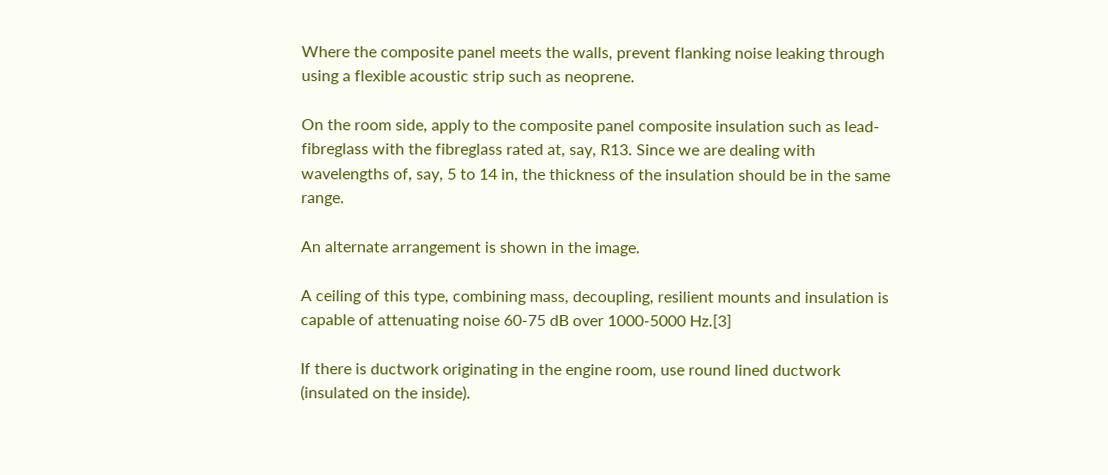Where the composite panel meets the walls, prevent flanking noise leaking through using a flexible acoustic strip such as neoprene.

On the room side, apply to the composite panel composite insulation such as lead-fibreglass with the fibreglass rated at, say, R13. Since we are dealing with wavelengths of, say, 5 to 14 in, the thickness of the insulation should be in the same range.

An alternate arrangement is shown in the image.

A ceiling of this type, combining mass, decoupling, resilient mounts and insulation is capable of attenuating noise 60-75 dB over 1000-5000 Hz.[3]

If there is ductwork originating in the engine room, use round lined ductwork (insulated on the inside).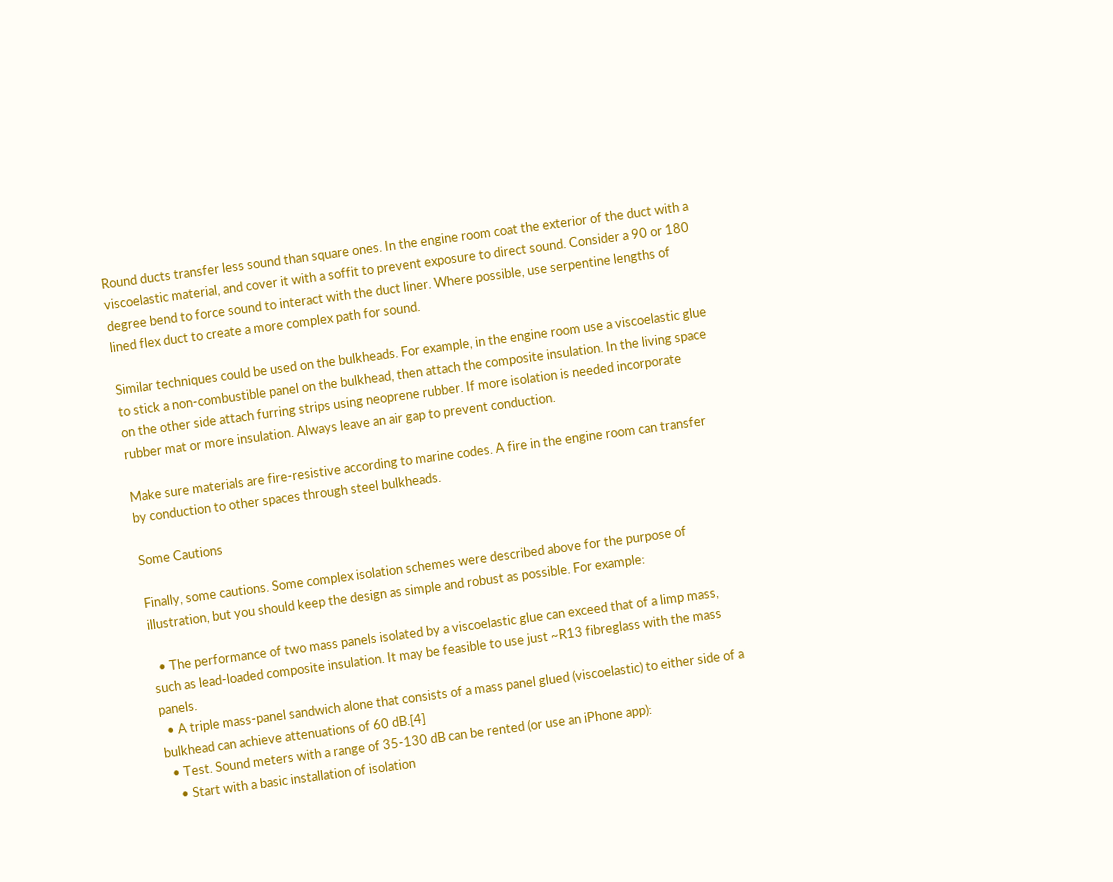Round ducts transfer less sound than square ones. In the engine room coat the exterior of the duct with a viscoelastic material, and cover it with a soffit to prevent exposure to direct sound. Consider a 90 or 180 degree bend to force sound to interact with the duct liner. Where possible, use serpentine lengths of lined flex duct to create a more complex path for sound.

Similar techniques could be used on the bulkheads. For example, in the engine room use a viscoelastic glue to stick a non-combustible panel on the bulkhead, then attach the composite insulation. In the living space on the other side attach furring strips using neoprene rubber. If more isolation is needed incorporate rubber mat or more insulation. Always leave an air gap to prevent conduction.

Make sure materials are fire-resistive according to marine codes. A fire in the engine room can transfer by conduction to other spaces through steel bulkheads.

Some Cautions

Finally, some cautions. Some complex isolation schemes were described above for the purpose of illustration, but you should keep the design as simple and robust as possible. For example:

  • The performance of two mass panels isolated by a viscoelastic glue can exceed that of a limp mass, such as lead-loaded composite insulation. It may be feasible to use just ~R13 fibreglass with the mass panels.
  • A triple mass-panel sandwich alone that consists of a mass panel glued (viscoelastic) to either side of a bulkhead can achieve attenuations of 60 dB.[4]
  • Test. Sound meters with a range of 35-130 dB can be rented (or use an iPhone app):
    • Start with a basic installation of isolation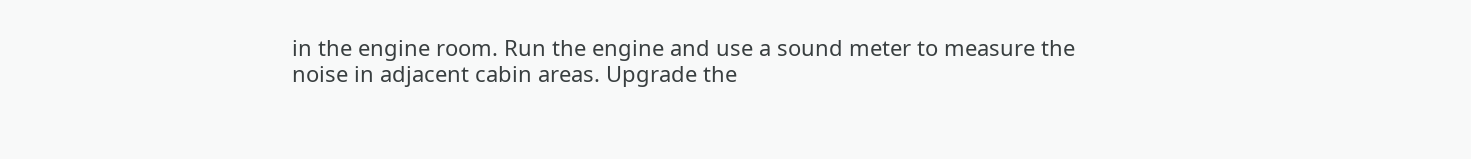in the engine room. Run the engine and use a sound meter to measure the noise in adjacent cabin areas. Upgrade the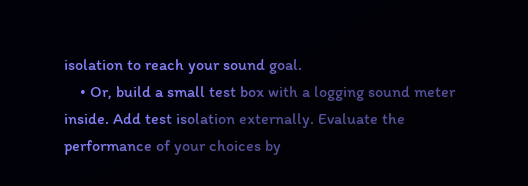isolation to reach your sound goal.
    • Or, build a small test box with a logging sound meter inside. Add test isolation externally. Evaluate the performance of your choices by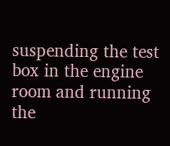suspending the test box in the engine room and running the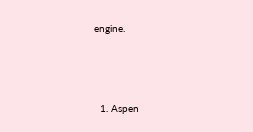engine.



  1. Aspen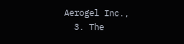Aerogel Inc.,
  3. The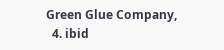Green Glue Company,
  4. ibid